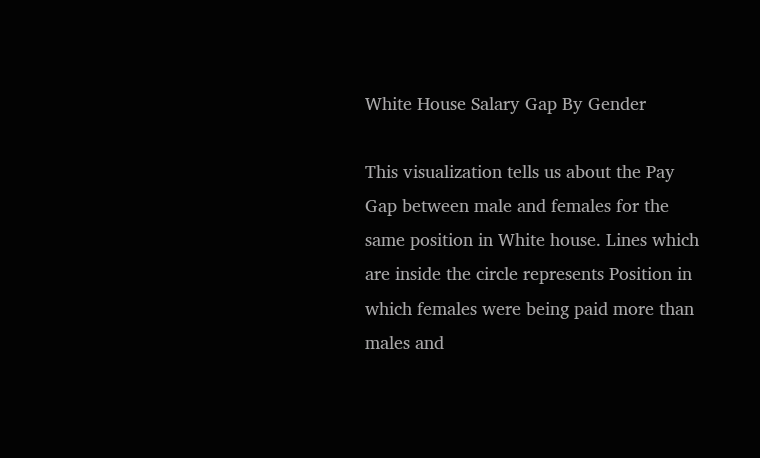White House Salary Gap By Gender

This visualization tells us about the Pay Gap between male and females for the same position in White house. Lines which are inside the circle represents Position in which females were being paid more than males and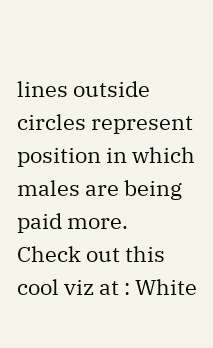lines outside circles represent position in which males are being paid more.
Check out this cool viz at : White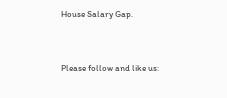House Salary Gap.


Please follow and like us: